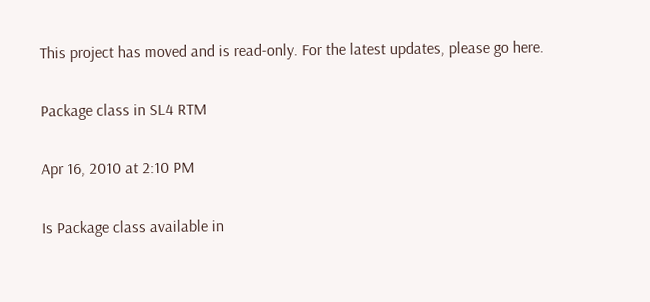This project has moved and is read-only. For the latest updates, please go here.

Package class in SL4 RTM

Apr 16, 2010 at 2:10 PM

Is Package class available in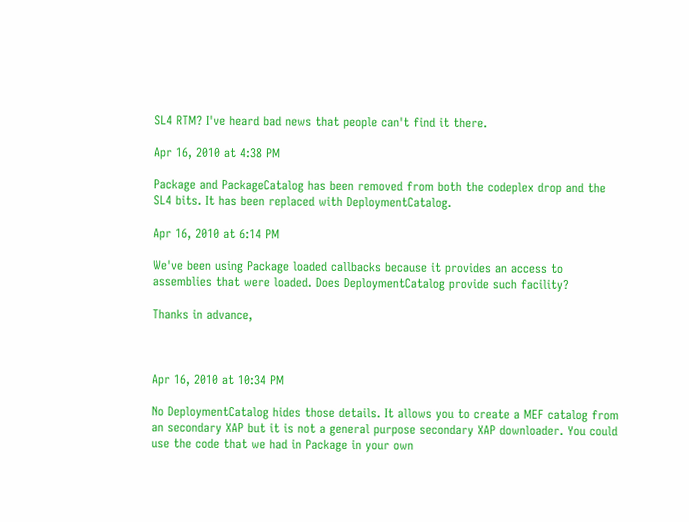SL4 RTM? I've heard bad news that people can't find it there.

Apr 16, 2010 at 4:38 PM

Package and PackageCatalog has been removed from both the codeplex drop and the SL4 bits. It has been replaced with DeploymentCatalog.

Apr 16, 2010 at 6:14 PM

We've been using Package loaded callbacks because it provides an access to assemblies that were loaded. Does DeploymentCatalog provide such facility?

Thanks in advance,



Apr 16, 2010 at 10:34 PM

No DeploymentCatalog hides those details. It allows you to create a MEF catalog from an secondary XAP but it is not a general purpose secondary XAP downloader. You could use the code that we had in Package in your own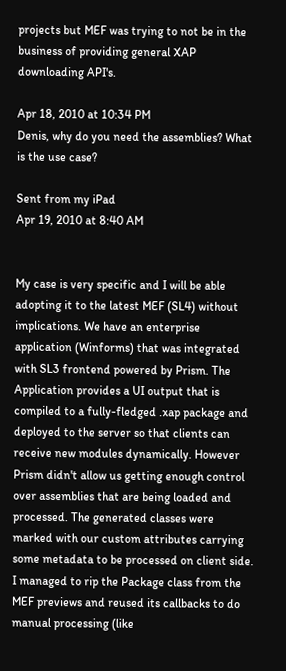projects but MEF was trying to not be in the business of providing general XAP downloading API's.

Apr 18, 2010 at 10:34 PM
Denis, why do you need the assemblies? What is the use case?

Sent from my iPad
Apr 19, 2010 at 8:40 AM


My case is very specific and I will be able adopting it to the latest MEF (SL4) without implications. We have an enterprise application (Winforms) that was integrated with SL3 frontend powered by Prism. The Application provides a UI output that is compiled to a fully-fledged .xap package and deployed to the server so that clients can receive new modules dynamically. However Prism didn't allow us getting enough control over assemblies that are being loaded and processed. The generated classes were marked with our custom attributes carrying some metadata to be processed on client side. I managed to rip the Package class from the MEF previews and reused its callbacks to do manual processing (like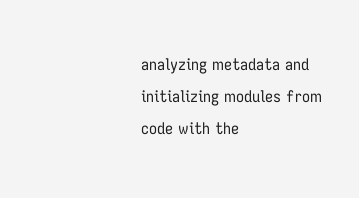analyzing metadata and initializing modules from code with the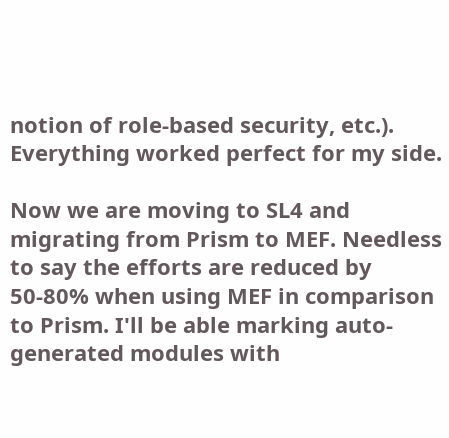notion of role-based security, etc.). Everything worked perfect for my side.

Now we are moving to SL4 and migrating from Prism to MEF. Needless to say the efforts are reduced by 50-80% when using MEF in comparison to Prism. I'll be able marking auto-generated modules with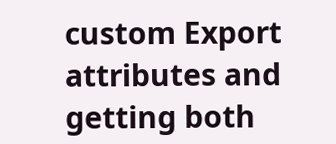custom Export attributes and getting both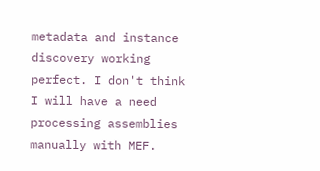metadata and instance discovery working perfect. I don't think I will have a need processing assemblies manually with MEF.